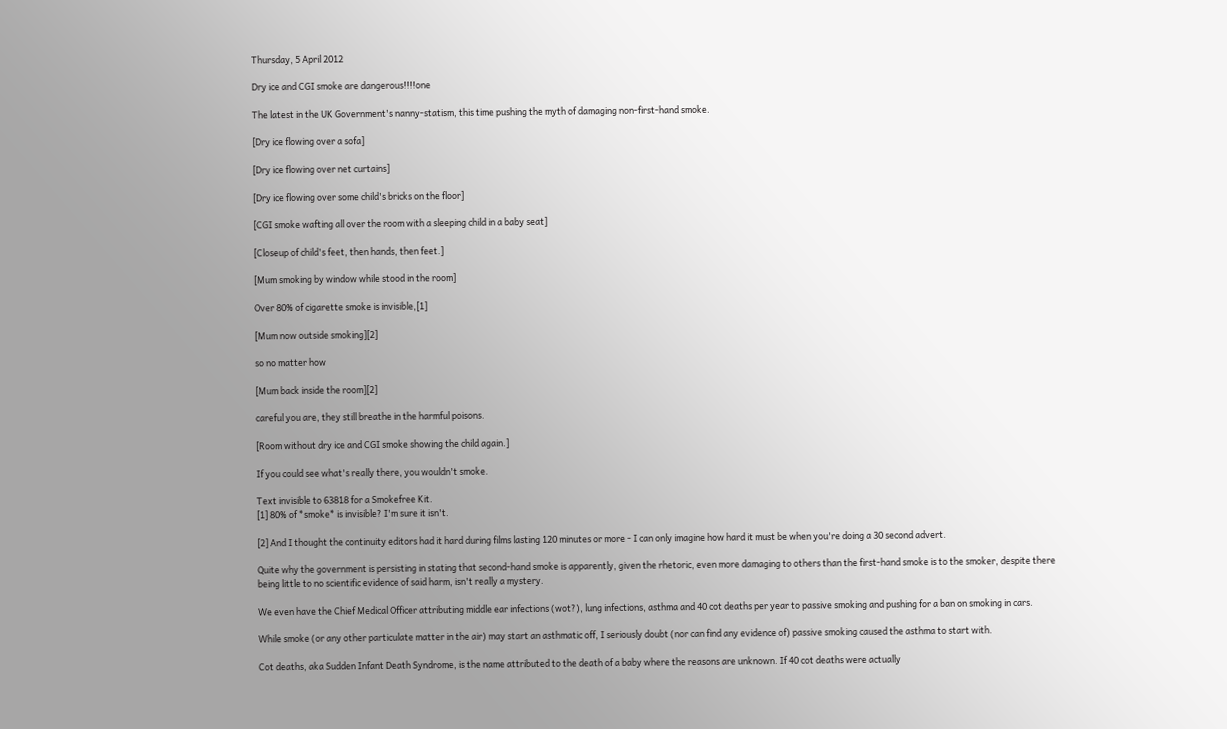Thursday, 5 April 2012

Dry ice and CGI smoke are dangerous!!!!one

The latest in the UK Government's nanny-statism, this time pushing the myth of damaging non-first-hand smoke.

[Dry ice flowing over a sofa]

[Dry ice flowing over net curtains]

[Dry ice flowing over some child's bricks on the floor]

[CGI smoke wafting all over the room with a sleeping child in a baby seat]

[Closeup of child's feet, then hands, then feet.]

[Mum smoking by window while stood in the room]

Over 80% of cigarette smoke is invisible,[1]

[Mum now outside smoking][2]

so no matter how

[Mum back inside the room][2]

careful you are, they still breathe in the harmful poisons.

[Room without dry ice and CGI smoke showing the child again.]

If you could see what's really there, you wouldn't smoke.

Text invisible to 63818 for a Smokefree Kit.
[1] 80% of *smoke* is invisible? I'm sure it isn't.

[2] And I thought the continuity editors had it hard during films lasting 120 minutes or more - I can only imagine how hard it must be when you're doing a 30 second advert.

Quite why the government is persisting in stating that second-hand smoke is apparently, given the rhetoric, even more damaging to others than the first-hand smoke is to the smoker, despite there being little to no scientific evidence of said harm, isn't really a mystery.

We even have the Chief Medical Officer attributing middle ear infections (wot?), lung infections, asthma and 40 cot deaths per year to passive smoking and pushing for a ban on smoking in cars.

While smoke (or any other particulate matter in the air) may start an asthmatic off, I seriously doubt (nor can find any evidence of) passive smoking caused the asthma to start with.

Cot deaths, aka Sudden Infant Death Syndrome, is the name attributed to the death of a baby where the reasons are unknown. If 40 cot deaths were actually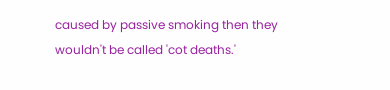caused by passive smoking then they wouldn't be called 'cot deaths.'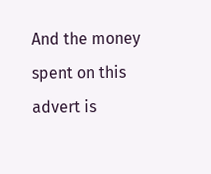And the money spent on this advert is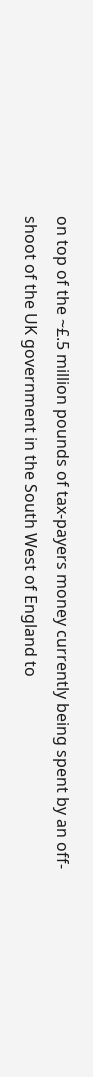on top of the ~£.5 million pounds of tax-payers money currently being spent by an off-shoot of the UK government in the South West of England to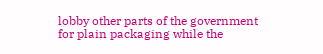lobby other parts of the government for plain packaging while the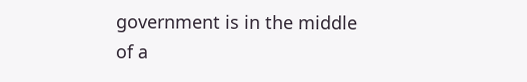government is in the middle of a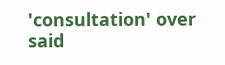'consultation' over said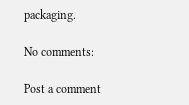packaging.

No comments:

Post a comment